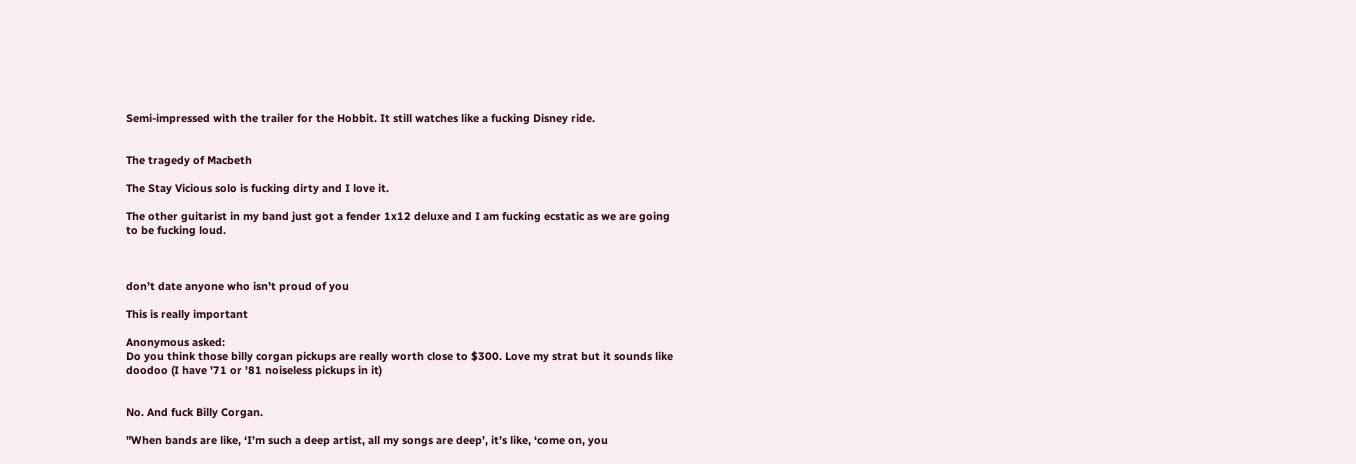Semi-impressed with the trailer for the Hobbit. It still watches like a fucking Disney ride.


The tragedy of Macbeth

The Stay Vicious solo is fucking dirty and I love it.

The other guitarist in my band just got a fender 1x12 deluxe and I am fucking ecstatic as we are going to be fucking loud.



don’t date anyone who isn’t proud of you

This is really important

Anonymous asked:
Do you think those billy corgan pickups are really worth close to $300. Love my strat but it sounds like doodoo (I have '71 or '81 noiseless pickups in it)


No. And fuck Billy Corgan.

"When bands are like, ‘I’m such a deep artist, all my songs are deep’, it’s like, ‘come on, you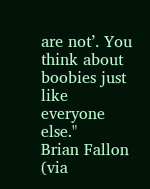are not’. You think about boobies just like everyone else."
Brian Fallon (via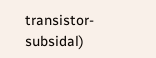transistor-subsidal)